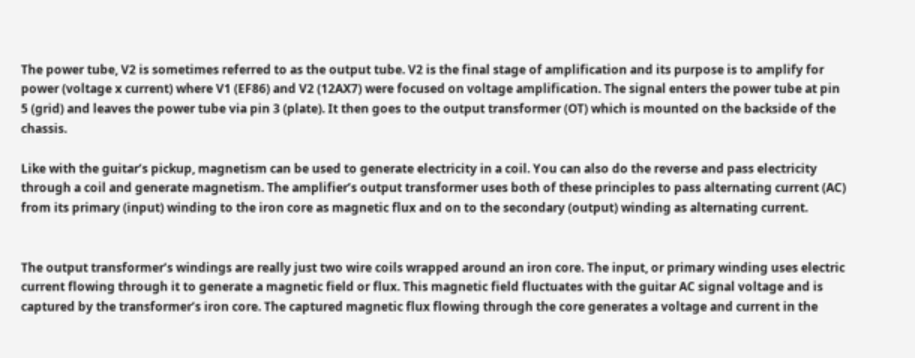The power tube, V2 is sometimes referred to as the output tube. V2 is the final stage of amplification and its purpose is to amplify for power (voltage x current) where V1 (EF86) and V2 (12AX7) were focused on voltage amplification. The signal enters the power tube at pin 5 (grid) and leaves the power tube via pin 3 (plate). It then goes to the output transformer (OT) which is mounted on the backside of the chassis.

Like with the guitar’s pickup, magnetism can be used to generate electricity in a coil. You can also do the reverse and pass electricity through a coil and generate magnetism. The amplifier’s output transformer uses both of these principles to pass alternating current (AC) from its primary (input) winding to the iron core as magnetic flux and on to the secondary (output) winding as alternating current.


The output transformer’s windings are really just two wire coils wrapped around an iron core. The input, or primary winding uses electric current flowing through it to generate a magnetic field or flux. This magnetic field fluctuates with the guitar AC signal voltage and is captured by the transformer’s iron core. The captured magnetic flux flowing through the core generates a voltage and current in the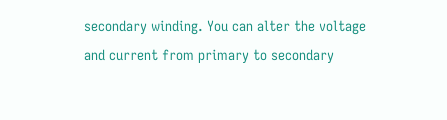secondary winding. You can alter the voltage and current from primary to secondary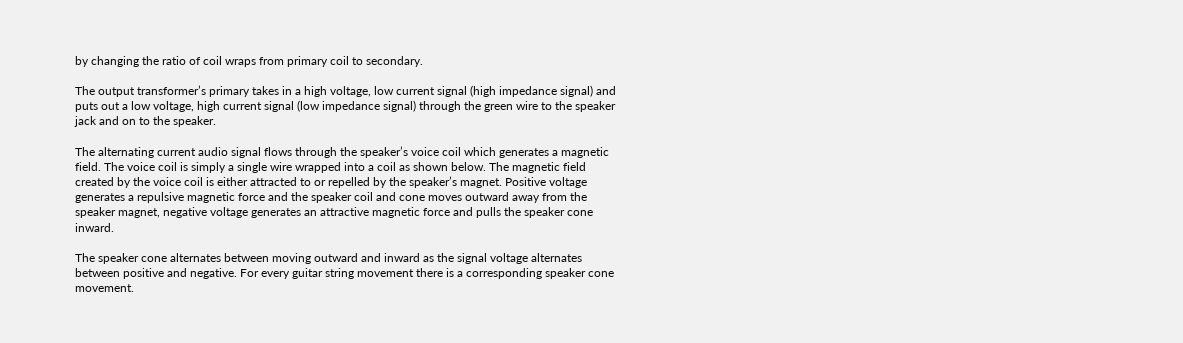by changing the ratio of coil wraps from primary coil to secondary.

The output transformer’s primary takes in a high voltage, low current signal (high impedance signal) and puts out a low voltage, high current signal (low impedance signal) through the green wire to the speaker jack and on to the speaker.

The alternating current audio signal flows through the speaker’s voice coil which generates a magnetic field. The voice coil is simply a single wire wrapped into a coil as shown below. The magnetic field created by the voice coil is either attracted to or repelled by the speaker’s magnet. Positive voltage generates a repulsive magnetic force and the speaker coil and cone moves outward away from the speaker magnet, negative voltage generates an attractive magnetic force and pulls the speaker cone inward.

The speaker cone alternates between moving outward and inward as the signal voltage alternates between positive and negative. For every guitar string movement there is a corresponding speaker cone movement.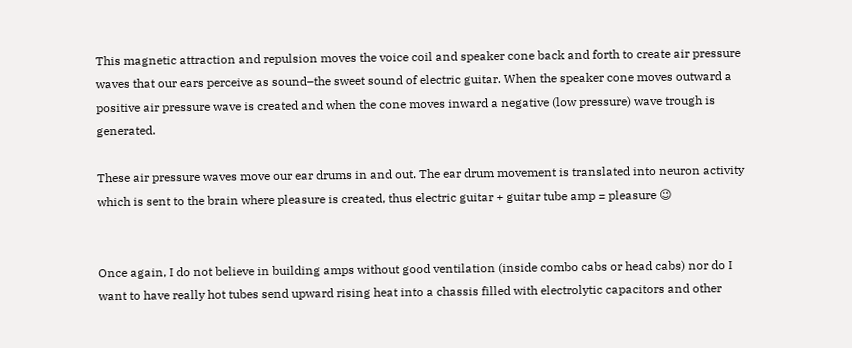This magnetic attraction and repulsion moves the voice coil and speaker cone back and forth to create air pressure waves that our ears perceive as sound–the sweet sound of electric guitar. When the speaker cone moves outward a positive air pressure wave is created and when the cone moves inward a negative (low pressure) wave trough is generated.

These air pressure waves move our ear drums in and out. The ear drum movement is translated into neuron activity which is sent to the brain where pleasure is created, thus electric guitar + guitar tube amp = pleasure 😉


Once again, I do not believe in building amps without good ventilation (inside combo cabs or head cabs) nor do I want to have really hot tubes send upward rising heat into a chassis filled with electrolytic capacitors and other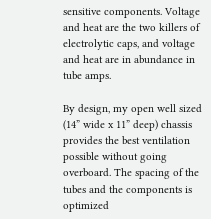sensitive components. Voltage and heat are the two killers of electrolytic caps, and voltage and heat are in abundance in tube amps.

By design, my open well sized (14” wide x 11” deep) chassis provides the best ventilation possible without going overboard. The spacing of the tubes and the components is optimized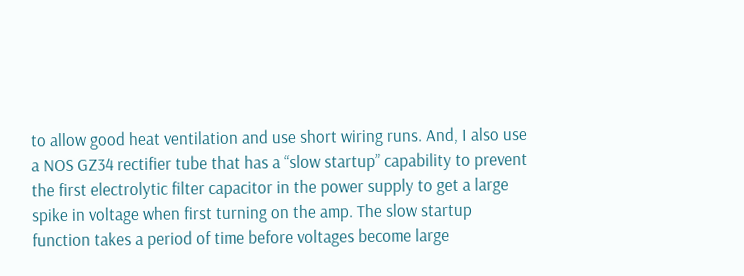to allow good heat ventilation and use short wiring runs. And, I also use a NOS GZ34 rectifier tube that has a “slow startup” capability to prevent the first electrolytic filter capacitor in the power supply to get a large spike in voltage when first turning on the amp. The slow startup function takes a period of time before voltages become large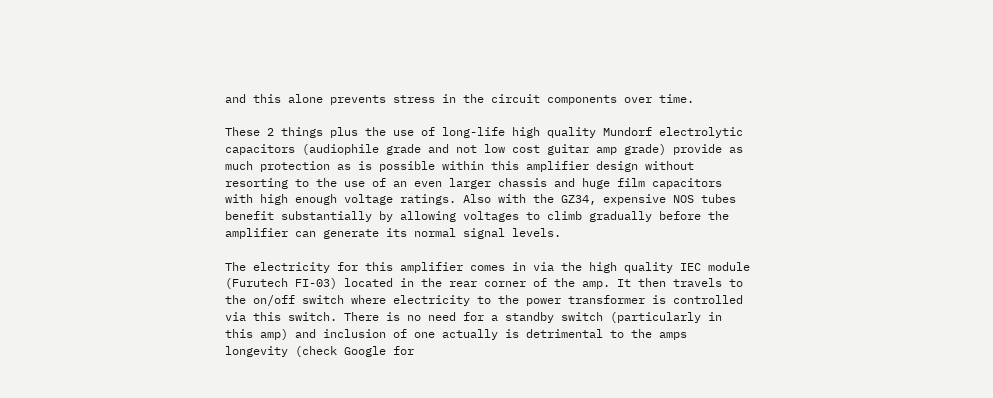and this alone prevents stress in the circuit components over time.

These 2 things plus the use of long-life high quality Mundorf electrolytic capacitors (audiophile grade and not low cost guitar amp grade) provide as much protection as is possible within this amplifier design without resorting to the use of an even larger chassis and huge film capacitors with high enough voltage ratings. Also with the GZ34, expensive NOS tubes benefit substantially by allowing voltages to climb gradually before the amplifier can generate its normal signal levels.

The electricity for this amplifier comes in via the high quality IEC module (Furutech FI-03) located in the rear corner of the amp. It then travels to the on/off switch where electricity to the power transformer is controlled via this switch. There is no need for a standby switch (particularly in this amp) and inclusion of one actually is detrimental to the amps longevity (check Google for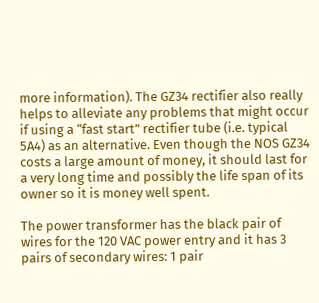more information). The GZ34 rectifier also really helps to alleviate any problems that might occur if using a “fast start” rectifier tube (i.e. typical 5A4) as an alternative. Even though the NOS GZ34 costs a large amount of money, it should last for a very long time and possibly the life span of its owner so it is money well spent.

The power transformer has the black pair of wires for the 120 VAC power entry and it has 3 pairs of secondary wires: 1 pair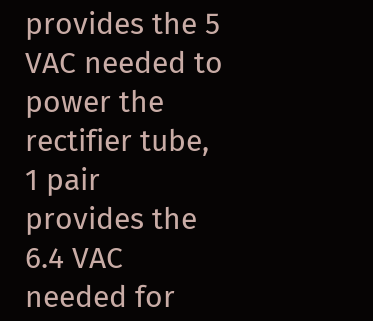provides the 5 VAC needed to power the rectifier tube, 1 pair provides the 6.4 VAC needed for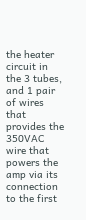the heater circuit in the 3 tubes, and 1 pair of wires that provides the 350VAC wire that powers the amp via its connection to the first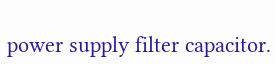power supply filter capacitor.